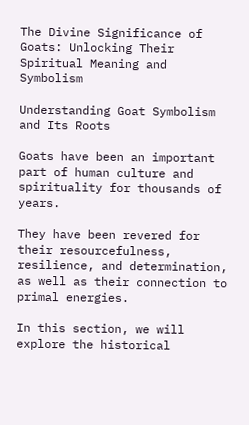The Divine Significance of Goats: Unlocking Their Spiritual Meaning and Symbolism

Understanding Goat Symbolism and Its Roots

Goats have been an important part of human culture and spirituality for thousands of years.

They have been revered for their resourcefulness, resilience, and determination, as well as their connection to primal energies.

In this section, we will explore the historical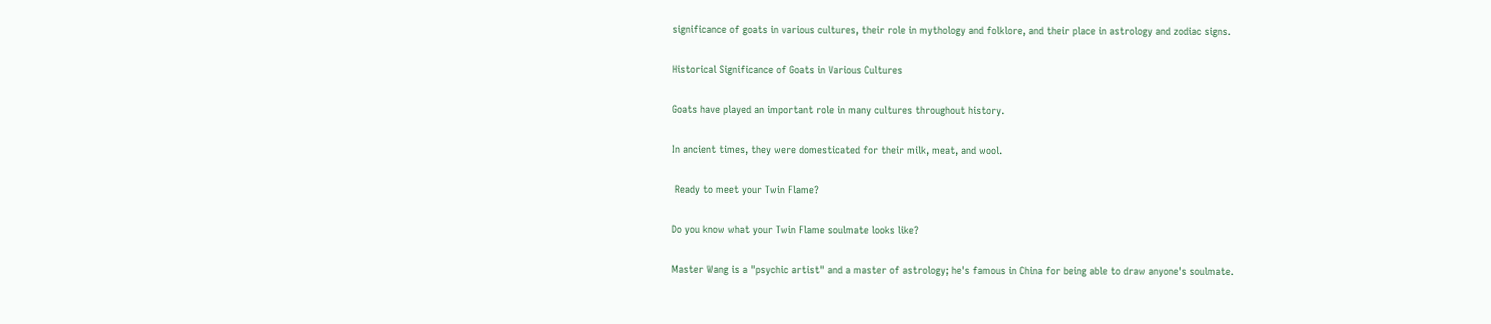significance of goats in various cultures, their role in mythology and folklore, and their place in astrology and zodiac signs.

Historical Significance of Goats in Various Cultures

Goats have played an important role in many cultures throughout history.

In ancient times, they were domesticated for their milk, meat, and wool.

 Ready to meet your Twin Flame?

Do you know what your Twin Flame soulmate looks like?

Master Wang is a "psychic artist" and a master of astrology; he's famous in China for being able to draw anyone's soulmate.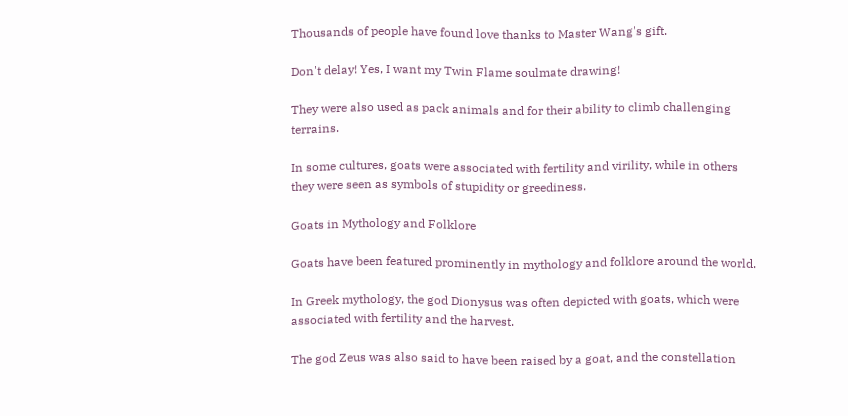Thousands of people have found love thanks to Master Wang's gift.

Don't delay! Yes, I want my Twin Flame soulmate drawing!

They were also used as pack animals and for their ability to climb challenging terrains.

In some cultures, goats were associated with fertility and virility, while in others they were seen as symbols of stupidity or greediness.

Goats in Mythology and Folklore

Goats have been featured prominently in mythology and folklore around the world.

In Greek mythology, the god Dionysus was often depicted with goats, which were associated with fertility and the harvest.

The god Zeus was also said to have been raised by a goat, and the constellation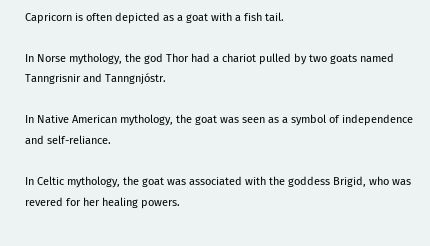Capricorn is often depicted as a goat with a fish tail.

In Norse mythology, the god Thor had a chariot pulled by two goats named Tanngrisnir and Tanngnjóstr.

In Native American mythology, the goat was seen as a symbol of independence and self-reliance.

In Celtic mythology, the goat was associated with the goddess Brigid, who was revered for her healing powers.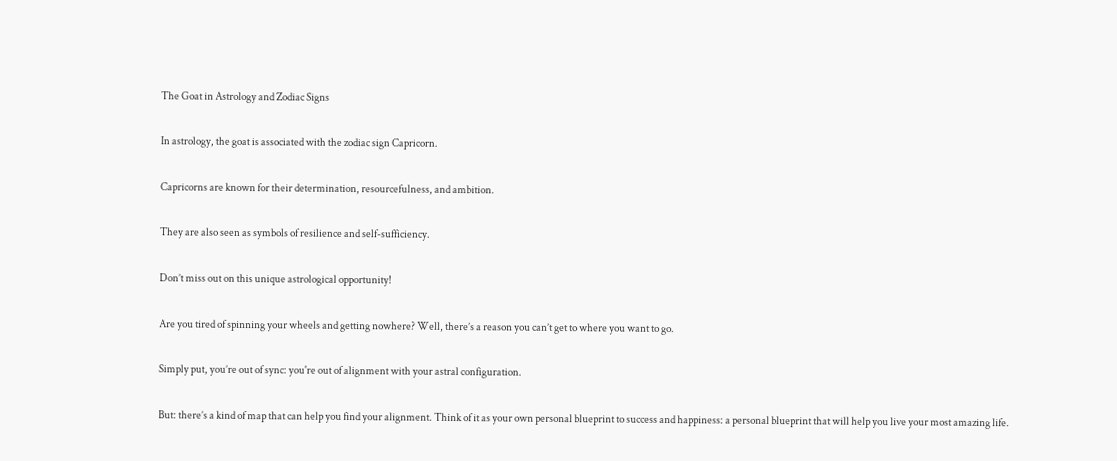The Goat in Astrology and Zodiac Signs

In astrology, the goat is associated with the zodiac sign Capricorn.

Capricorns are known for their determination, resourcefulness, and ambition.

They are also seen as symbols of resilience and self-sufficiency.

Don’t miss out on this unique astrological opportunity!

Are you tired of spinning your wheels and getting nowhere? Well, there’s a reason you can’t get to where you want to go.

Simply put, you’re out of sync: you're out of alignment with your astral configuration.

But: there’s a kind of map that can help you find your alignment. Think of it as your own personal blueprint to success and happiness: a personal blueprint that will help you live your most amazing life.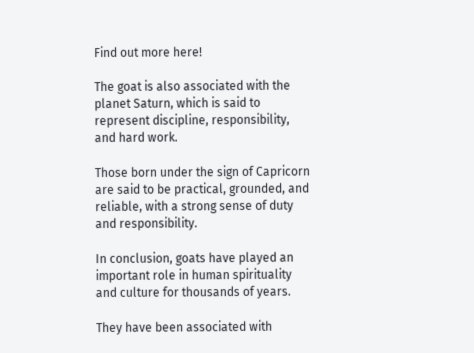Find out more here!

The goat is also associated with the planet Saturn, which is said to represent discipline, responsibility, and hard work.

Those born under the sign of Capricorn are said to be practical, grounded, and reliable, with a strong sense of duty and responsibility.

In conclusion, goats have played an important role in human spirituality and culture for thousands of years.

They have been associated with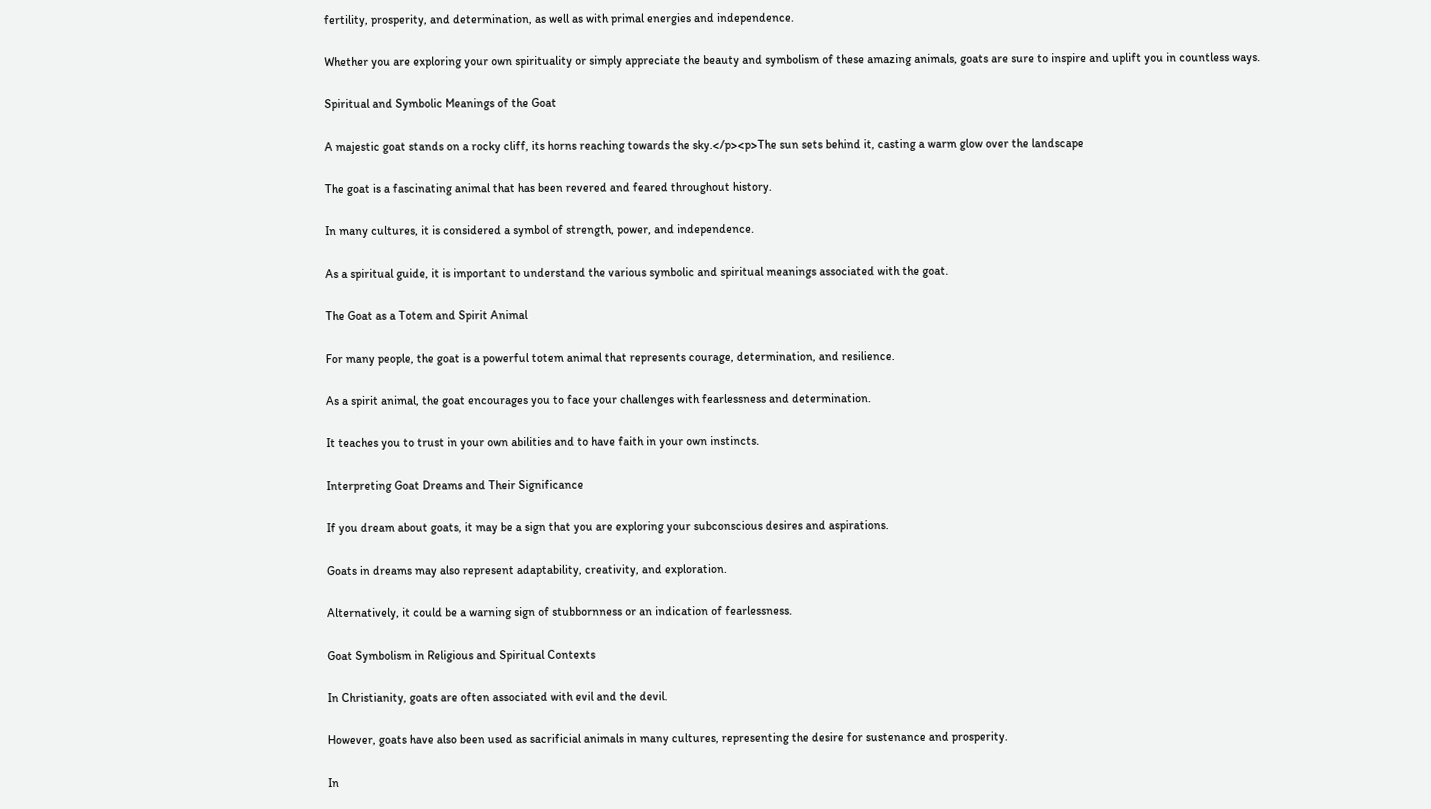fertility, prosperity, and determination, as well as with primal energies and independence.

Whether you are exploring your own spirituality or simply appreciate the beauty and symbolism of these amazing animals, goats are sure to inspire and uplift you in countless ways.

Spiritual and Symbolic Meanings of the Goat

A majestic goat stands on a rocky cliff, its horns reaching towards the sky.</p><p>The sun sets behind it, casting a warm glow over the landscape

The goat is a fascinating animal that has been revered and feared throughout history.

In many cultures, it is considered a symbol of strength, power, and independence.

As a spiritual guide, it is important to understand the various symbolic and spiritual meanings associated with the goat.

The Goat as a Totem and Spirit Animal

For many people, the goat is a powerful totem animal that represents courage, determination, and resilience.

As a spirit animal, the goat encourages you to face your challenges with fearlessness and determination.

It teaches you to trust in your own abilities and to have faith in your own instincts.

Interpreting Goat Dreams and Their Significance

If you dream about goats, it may be a sign that you are exploring your subconscious desires and aspirations.

Goats in dreams may also represent adaptability, creativity, and exploration.

Alternatively, it could be a warning sign of stubbornness or an indication of fearlessness.

Goat Symbolism in Religious and Spiritual Contexts

In Christianity, goats are often associated with evil and the devil.

However, goats have also been used as sacrificial animals in many cultures, representing the desire for sustenance and prosperity.

In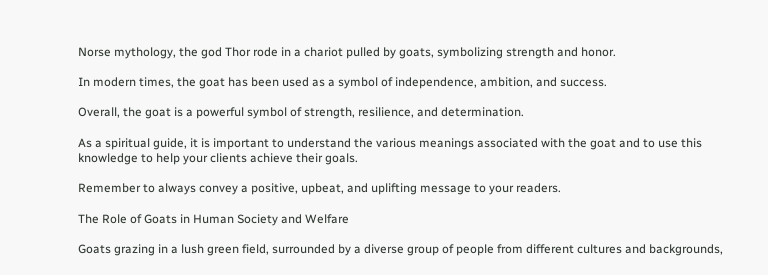Norse mythology, the god Thor rode in a chariot pulled by goats, symbolizing strength and honor.

In modern times, the goat has been used as a symbol of independence, ambition, and success.

Overall, the goat is a powerful symbol of strength, resilience, and determination.

As a spiritual guide, it is important to understand the various meanings associated with the goat and to use this knowledge to help your clients achieve their goals.

Remember to always convey a positive, upbeat, and uplifting message to your readers.

The Role of Goats in Human Society and Welfare

Goats grazing in a lush green field, surrounded by a diverse group of people from different cultures and backgrounds,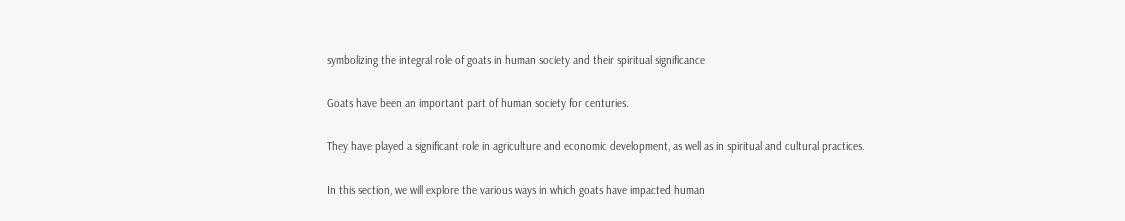symbolizing the integral role of goats in human society and their spiritual significance

Goats have been an important part of human society for centuries.

They have played a significant role in agriculture and economic development, as well as in spiritual and cultural practices.

In this section, we will explore the various ways in which goats have impacted human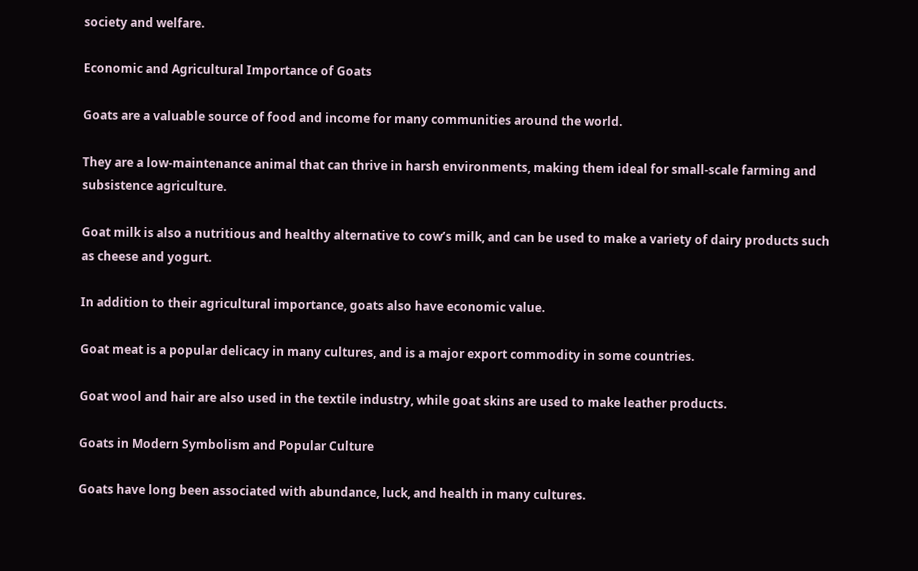society and welfare.

Economic and Agricultural Importance of Goats

Goats are a valuable source of food and income for many communities around the world.

They are a low-maintenance animal that can thrive in harsh environments, making them ideal for small-scale farming and subsistence agriculture.

Goat milk is also a nutritious and healthy alternative to cow’s milk, and can be used to make a variety of dairy products such as cheese and yogurt.

In addition to their agricultural importance, goats also have economic value.

Goat meat is a popular delicacy in many cultures, and is a major export commodity in some countries.

Goat wool and hair are also used in the textile industry, while goat skins are used to make leather products.

Goats in Modern Symbolism and Popular Culture

Goats have long been associated with abundance, luck, and health in many cultures.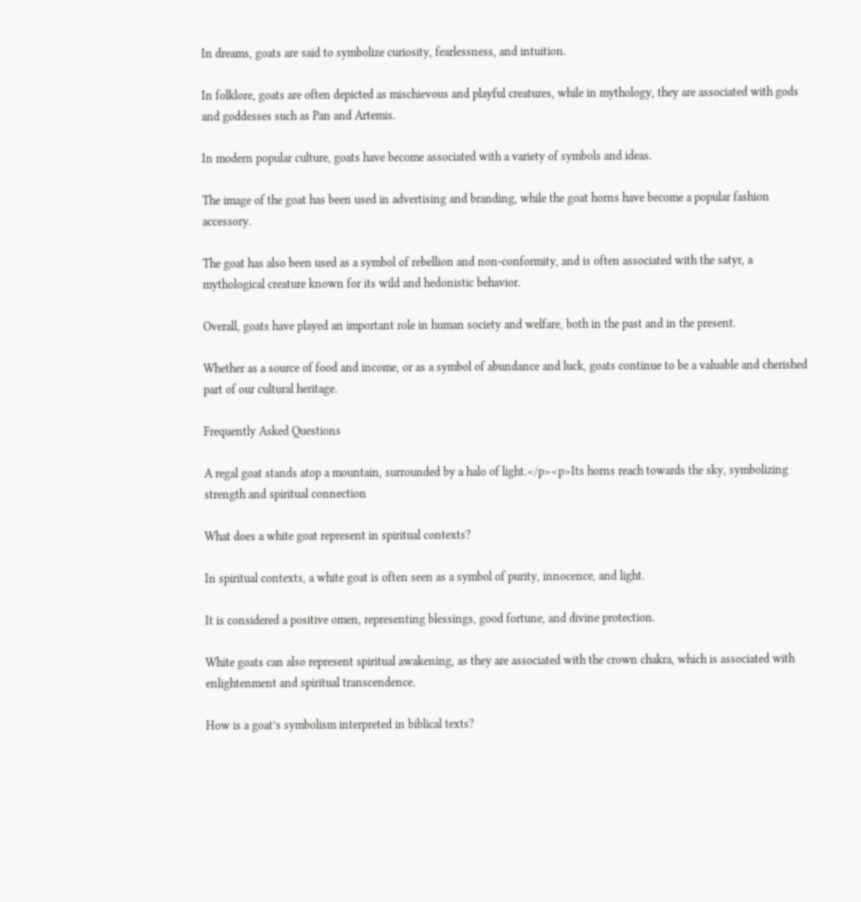In dreams, goats are said to symbolize curiosity, fearlessness, and intuition.

In folklore, goats are often depicted as mischievous and playful creatures, while in mythology, they are associated with gods and goddesses such as Pan and Artemis.

In modern popular culture, goats have become associated with a variety of symbols and ideas.

The image of the goat has been used in advertising and branding, while the goat horns have become a popular fashion accessory.

The goat has also been used as a symbol of rebellion and non-conformity, and is often associated with the satyr, a mythological creature known for its wild and hedonistic behavior.

Overall, goats have played an important role in human society and welfare, both in the past and in the present.

Whether as a source of food and income, or as a symbol of abundance and luck, goats continue to be a valuable and cherished part of our cultural heritage.

Frequently Asked Questions

A regal goat stands atop a mountain, surrounded by a halo of light.</p><p>Its horns reach towards the sky, symbolizing strength and spiritual connection

What does a white goat represent in spiritual contexts?

In spiritual contexts, a white goat is often seen as a symbol of purity, innocence, and light.

It is considered a positive omen, representing blessings, good fortune, and divine protection.

White goats can also represent spiritual awakening, as they are associated with the crown chakra, which is associated with enlightenment and spiritual transcendence.

How is a goat’s symbolism interpreted in biblical texts?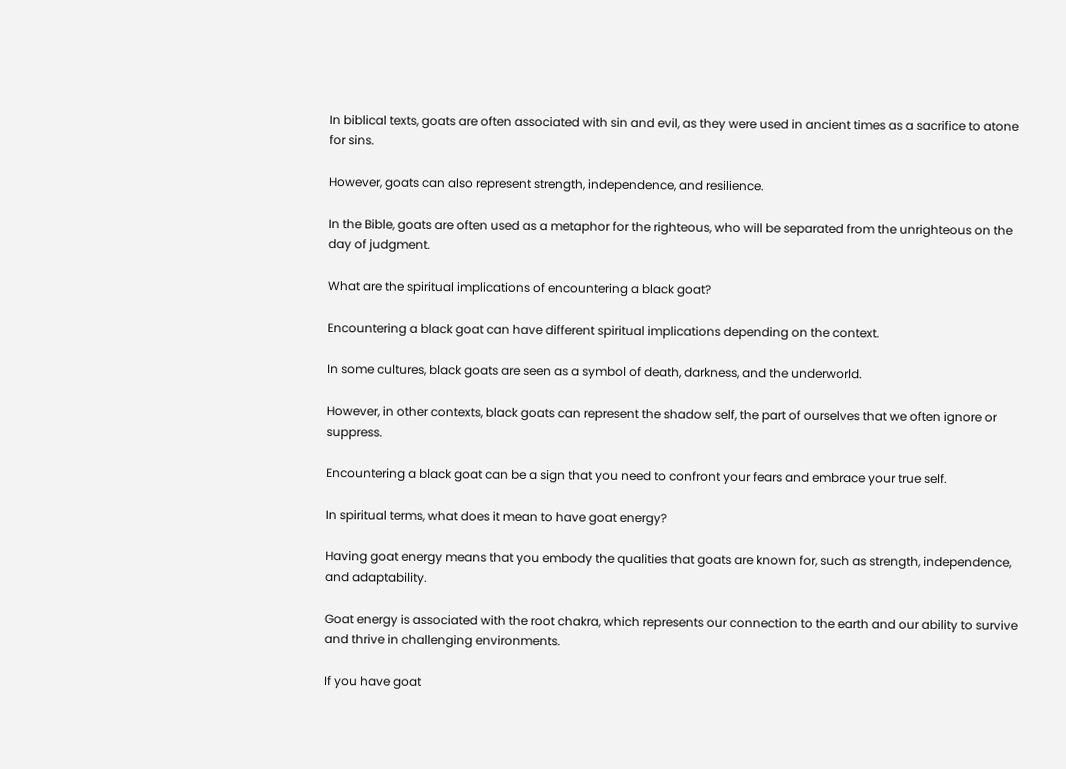In biblical texts, goats are often associated with sin and evil, as they were used in ancient times as a sacrifice to atone for sins.

However, goats can also represent strength, independence, and resilience.

In the Bible, goats are often used as a metaphor for the righteous, who will be separated from the unrighteous on the day of judgment.

What are the spiritual implications of encountering a black goat?

Encountering a black goat can have different spiritual implications depending on the context.

In some cultures, black goats are seen as a symbol of death, darkness, and the underworld.

However, in other contexts, black goats can represent the shadow self, the part of ourselves that we often ignore or suppress.

Encountering a black goat can be a sign that you need to confront your fears and embrace your true self.

In spiritual terms, what does it mean to have goat energy?

Having goat energy means that you embody the qualities that goats are known for, such as strength, independence, and adaptability.

Goat energy is associated with the root chakra, which represents our connection to the earth and our ability to survive and thrive in challenging environments.

If you have goat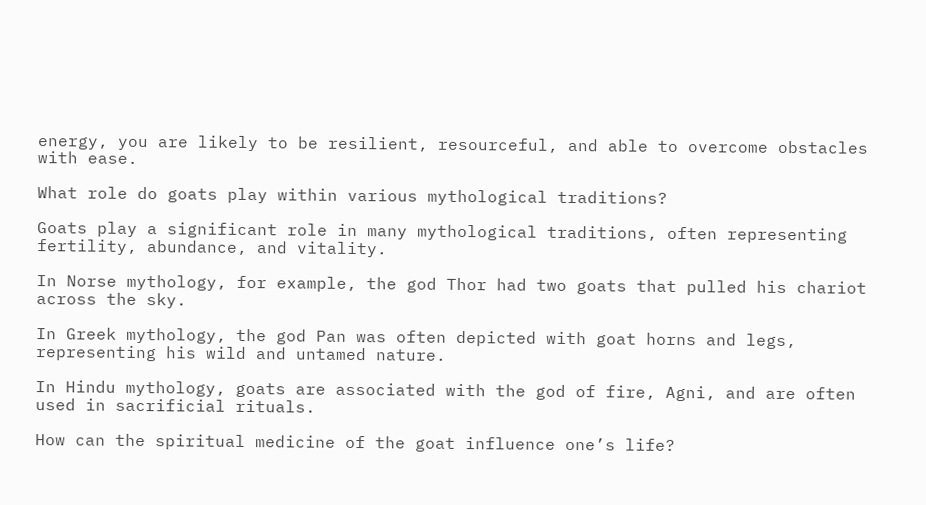energy, you are likely to be resilient, resourceful, and able to overcome obstacles with ease.

What role do goats play within various mythological traditions?

Goats play a significant role in many mythological traditions, often representing fertility, abundance, and vitality.

In Norse mythology, for example, the god Thor had two goats that pulled his chariot across the sky.

In Greek mythology, the god Pan was often depicted with goat horns and legs, representing his wild and untamed nature.

In Hindu mythology, goats are associated with the god of fire, Agni, and are often used in sacrificial rituals.

How can the spiritual medicine of the goat influence one’s life?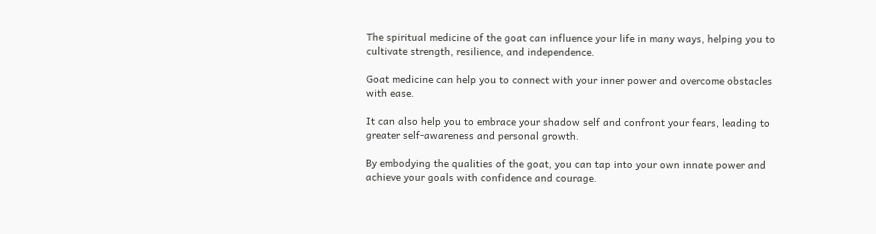The spiritual medicine of the goat can influence your life in many ways, helping you to cultivate strength, resilience, and independence.

Goat medicine can help you to connect with your inner power and overcome obstacles with ease.

It can also help you to embrace your shadow self and confront your fears, leading to greater self-awareness and personal growth.

By embodying the qualities of the goat, you can tap into your own innate power and achieve your goals with confidence and courage.